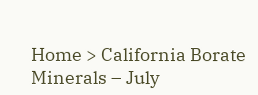Home > California Borate Minerals – July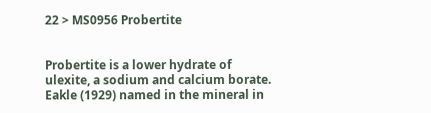22 > MS0956 Probertite


Probertite is a lower hydrate of ulexite, a sodium and calcium borate. Eakle (1929) named in the mineral in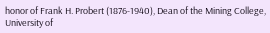honor of Frank H. Probert (1876-1940), Dean of the Mining College, University of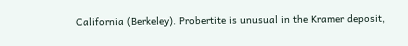California (Berkeley). Probertite is unusual in the Kramer deposit,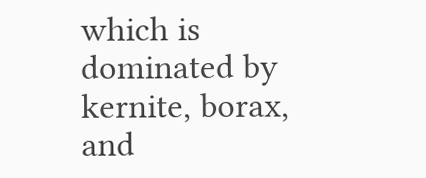which is dominated by kernite, borax, and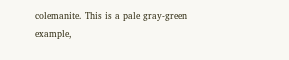colemanite. This is a pale gray-green example,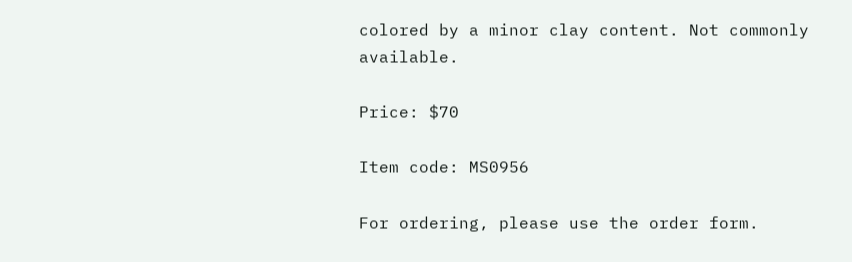colored by a minor clay content. Not commonly available.

Price: $70

Item code: MS0956

For ordering, please use the order form.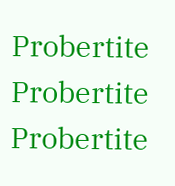Probertite Probertite Probertite